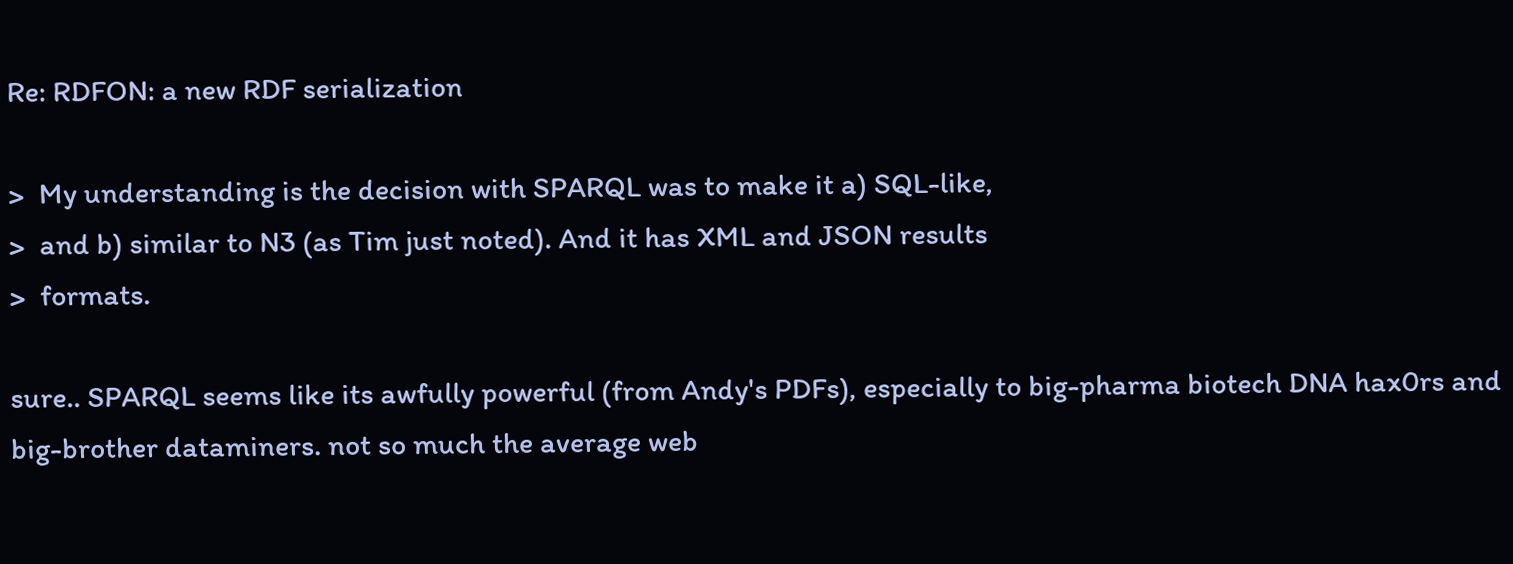Re: RDFON: a new RDF serialization

>  My understanding is the decision with SPARQL was to make it a) SQL-like,
>  and b) similar to N3 (as Tim just noted). And it has XML and JSON results
>  formats.

sure.. SPARQL seems like its awfully powerful (from Andy's PDFs), especially to big-pharma biotech DNA hax0rs and big-brother dataminers. not so much the average web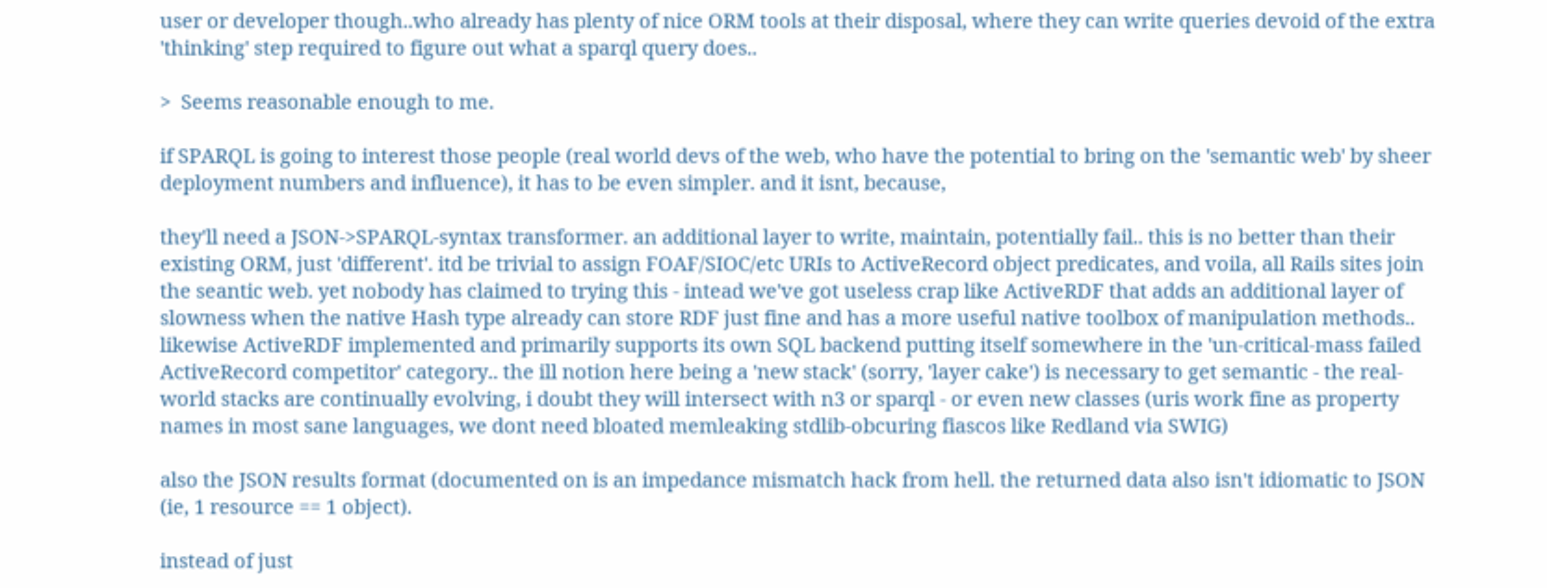user or developer though..who already has plenty of nice ORM tools at their disposal, where they can write queries devoid of the extra 'thinking' step required to figure out what a sparql query does..

>  Seems reasonable enough to me.

if SPARQL is going to interest those people (real world devs of the web, who have the potential to bring on the 'semantic web' by sheer deployment numbers and influence), it has to be even simpler. and it isnt, because,

they'll need a JSON->SPARQL-syntax transformer. an additional layer to write, maintain, potentially fail.. this is no better than their existing ORM, just 'different'. itd be trivial to assign FOAF/SIOC/etc URIs to ActiveRecord object predicates, and voila, all Rails sites join the seantic web. yet nobody has claimed to trying this - intead we've got useless crap like ActiveRDF that adds an additional layer of slowness when the native Hash type already can store RDF just fine and has a more useful native toolbox of manipulation methods.. likewise ActiveRDF implemented and primarily supports its own SQL backend putting itself somewhere in the 'un-critical-mass failed ActiveRecord competitor' category.. the ill notion here being a 'new stack' (sorry, 'layer cake') is necessary to get semantic - the real-world stacks are continually evolving, i doubt they will intersect with n3 or sparql - or even new classes (uris work fine as property names in most sane languages, we dont need bloated memleaking stdlib-obcuring fiascos like Redland via SWIG)

also the JSON results format (documented on is an impedance mismatch hack from hell. the returned data also isn't idiomatic to JSON (ie, 1 resource == 1 object).

instead of just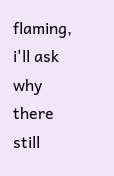flaming, i'll ask why there still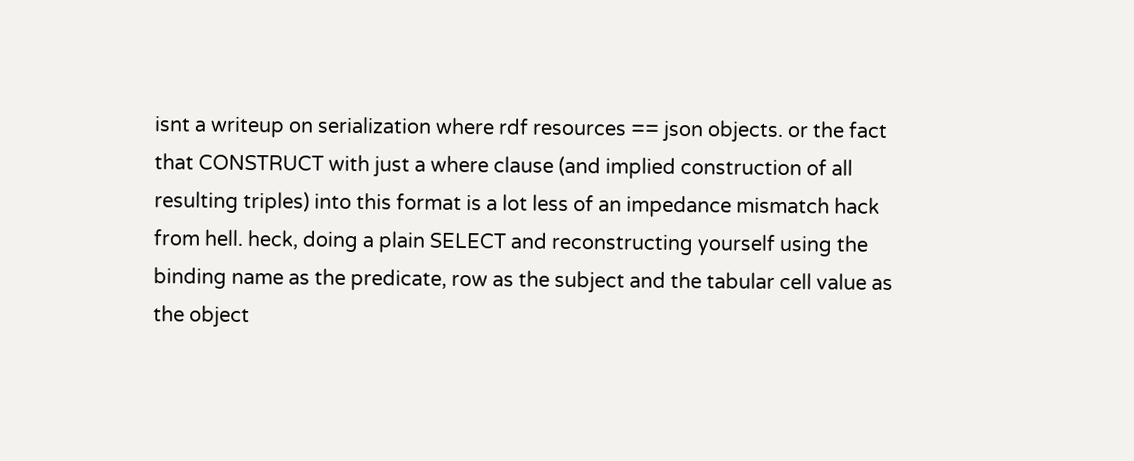isnt a writeup on serialization where rdf resources == json objects. or the fact that CONSTRUCT with just a where clause (and implied construction of all resulting triples) into this format is a lot less of an impedance mismatch hack from hell. heck, doing a plain SELECT and reconstructing yourself using the binding name as the predicate, row as the subject and the tabular cell value as the object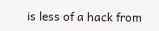is less of a hack from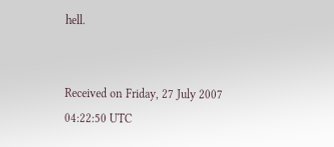hell.


Received on Friday, 27 July 2007 04:22:50 UTC